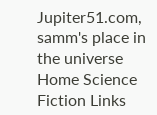Jupiter51.com, samm's place in the universe
Home Science Fiction Links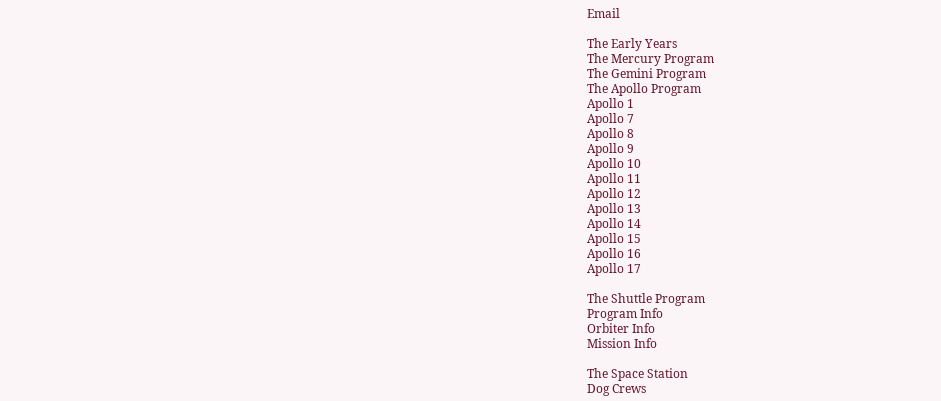Email

The Early Years
The Mercury Program
The Gemini Program
The Apollo Program
Apollo 1
Apollo 7
Apollo 8
Apollo 9
Apollo 10
Apollo 11
Apollo 12
Apollo 13
Apollo 14
Apollo 15
Apollo 16
Apollo 17

The Shuttle Program
Program Info
Orbiter Info
Mission Info

The Space Station
Dog Crews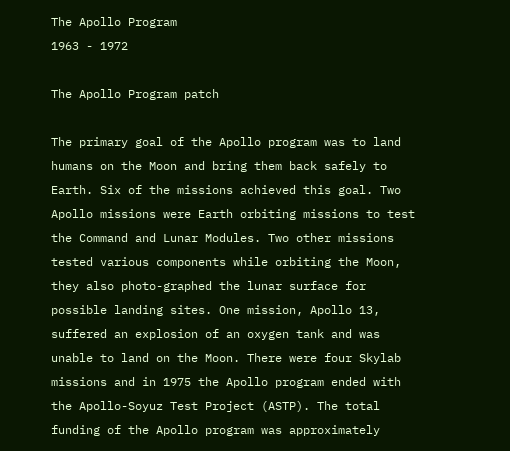The Apollo Program
1963 - 1972

The Apollo Program patch

The primary goal of the Apollo program was to land humans on the Moon and bring them back safely to Earth. Six of the missions achieved this goal. Two Apollo missions were Earth orbiting missions to test the Command and Lunar Modules. Two other missions tested various components while orbiting the Moon, they also photo-graphed the lunar surface for possible landing sites. One mission, Apollo 13, suffered an explosion of an oxygen tank and was unable to land on the Moon. There were four Skylab missions and in 1975 the Apollo program ended with the Apollo-Soyuz Test Project (ASTP). The total funding of the Apollo program was approximately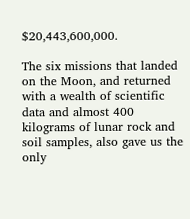$20,443,600,000.

The six missions that landed on the Moon, and returned with a wealth of scientific data and almost 400 kilograms of lunar rock and soil samples, also gave us the only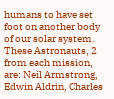humans to have set foot on another body of our solar system. These Astronauts, 2 from each mission, are: Neil Armstrong, Edwin Aldrin, Charles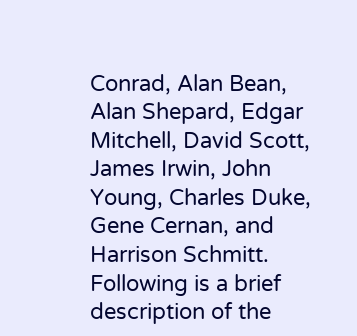Conrad, Alan Bean, Alan Shepard, Edgar Mitchell, David Scott, James Irwin, John Young, Charles Duke, Gene Cernan, and Harrison Schmitt. Following is a brief description of the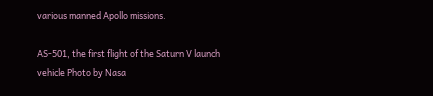various manned Apollo missions.

AS-501, the first flight of the Saturn V launch vehicle Photo by Nasa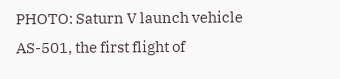PHOTO: Saturn V launch vehicle AS-501, the first flight of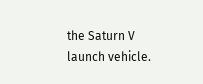the Saturn V launch vehicle.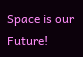Space is our Future!